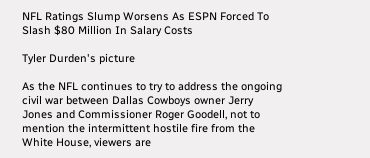NFL Ratings Slump Worsens As ESPN Forced To Slash $80 Million In Salary Costs

Tyler Durden's picture

As the NFL continues to try to address the ongoing civil war between Dallas Cowboys owner Jerry Jones and Commissioner Roger Goodell, not to mention the intermittent hostile fire from the White House, viewers are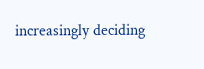increasingly deciding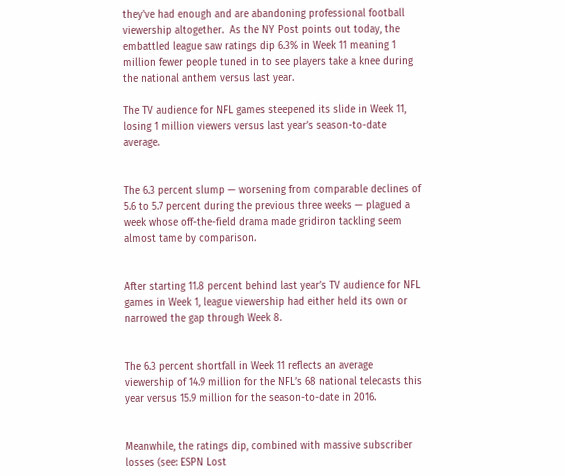they've had enough and are abandoning professional football viewership altogether.  As the NY Post points out today, the embattled league saw ratings dip 6.3% in Week 11 meaning 1 million fewer people tuned in to see players take a knee during the national anthem versus last year.

The TV audience for NFL games steepened its slide in Week 11, losing 1 million viewers versus last year’s season-to-date average.


The 6.3 percent slump — worsening from comparable declines of 5.6 to 5.7 percent during the previous three weeks — plagued a week whose off-the-field drama made gridiron tackling seem almost tame by comparison.


After starting 11.8 percent behind last year’s TV audience for NFL games in Week 1, league viewership had either held its own or narrowed the gap through Week 8.


The 6.3 percent shortfall in Week 11 reflects an average viewership of 14.9 million for the NFL’s 68 national telecasts this year versus 15.9 million for the season-to-date in 2016.


Meanwhile, the ratings dip, combined with massive subscriber losses (see: ESPN Lost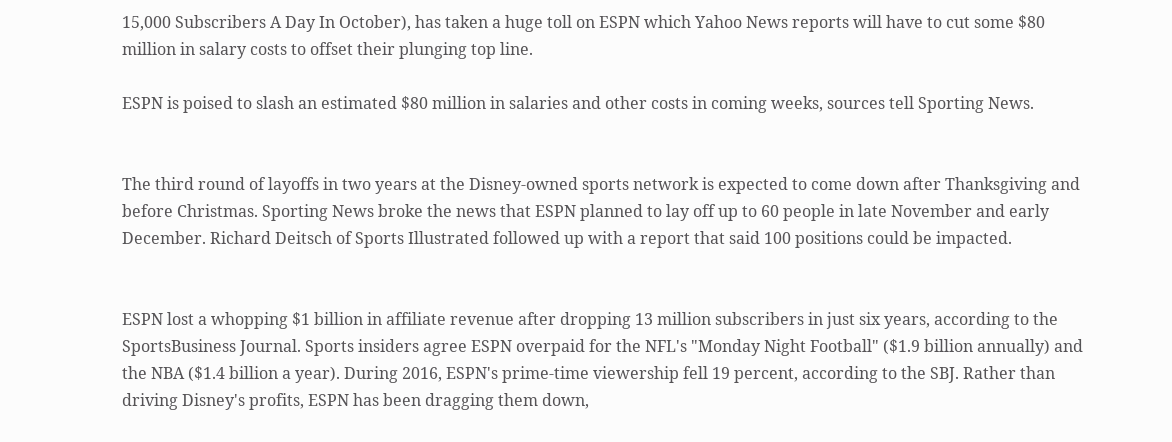15,000 Subscribers A Day In October), has taken a huge toll on ESPN which Yahoo News reports will have to cut some $80 million in salary costs to offset their plunging top line.

ESPN is poised to slash an estimated $80 million in salaries and other costs in coming weeks, sources tell Sporting News.


The third round of layoffs in two years at the Disney-owned sports network is expected to come down after Thanksgiving and before Christmas. Sporting News broke the news that ESPN planned to lay off up to 60 people in late November and early December. Richard Deitsch of Sports Illustrated followed up with a report that said 100 positions could be impacted.


ESPN lost a whopping $1 billion in affiliate revenue after dropping 13 million subscribers in just six years, according to the SportsBusiness Journal. Sports insiders agree ESPN overpaid for the NFL's "Monday Night Football" ($1.9 billion annually) and the NBA ($1.4 billion a year). During 2016, ESPN's prime-time viewership fell 19 percent, according to the SBJ. Rather than driving Disney's profits, ESPN has been dragging them down,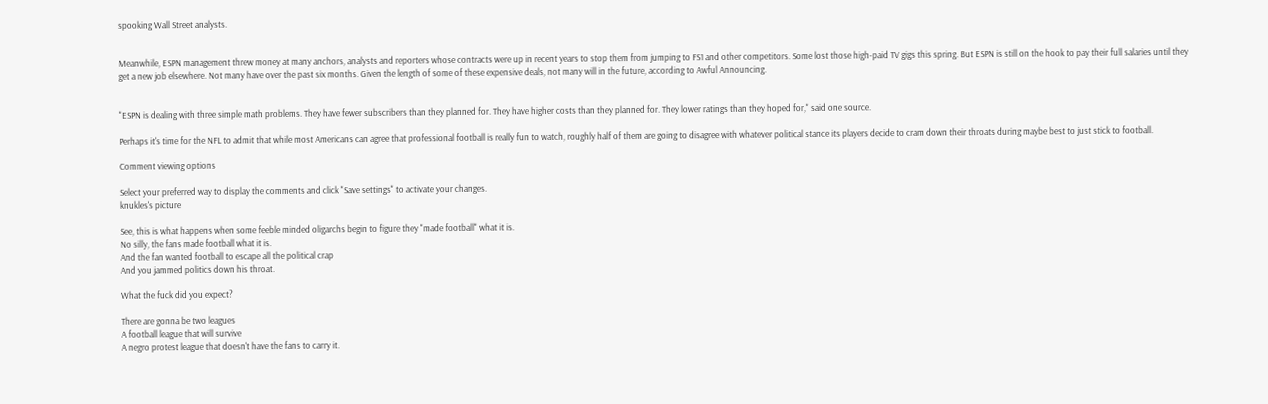spooking Wall Street analysts.


Meanwhile, ESPN management threw money at many anchors, analysts and reporters whose contracts were up in recent years to stop them from jumping to FS1 and other competitors. Some lost those high-paid TV gigs this spring. But ESPN is still on the hook to pay their full salaries until they get a new job elsewhere. Not many have over the past six months. Given the length of some of these expensive deals, not many will in the future, according to Awful Announcing.


"ESPN is dealing with three simple math problems. They have fewer subscribers than they planned for. They have higher costs than they planned for. They lower ratings than they hoped for," said one source.

Perhaps it's time for the NFL to admit that while most Americans can agree that professional football is really fun to watch, roughly half of them are going to disagree with whatever political stance its players decide to cram down their throats during maybe best to just stick to football.

Comment viewing options

Select your preferred way to display the comments and click "Save settings" to activate your changes.
knukles's picture

See, this is what happens when some feeble minded oligarchs begin to figure they "made football" what it is.
No silly, the fans made football what it is.
And the fan wanted football to escape all the political crap
And you jammed politics down his throat.

What the fuck did you expect?

There are gonna be two leagues
A football league that will survive
A negro protest league that doesn't have the fans to carry it.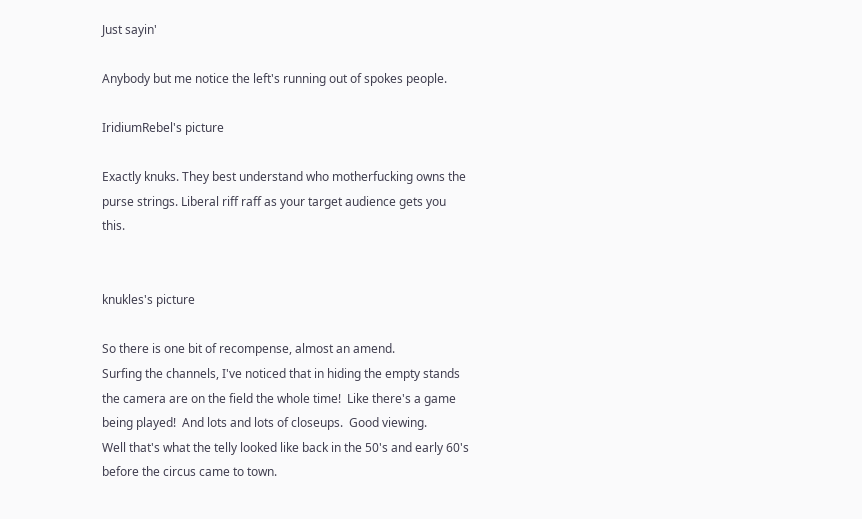Just sayin'

Anybody but me notice the left's running out of spokes people.

IridiumRebel's picture

Exactly knuks. They best understand who motherfucking owns the purse strings. Liberal riff raff as your target audience gets you this.


knukles's picture

So there is one bit of recompense, almost an amend.
Surfing the channels, I've noticed that in hiding the empty stands the camera are on the field the whole time!  Like there's a game being played!  And lots and lots of closeups.  Good viewing.
Well that's what the telly looked like back in the 50's and early 60's before the circus came to town.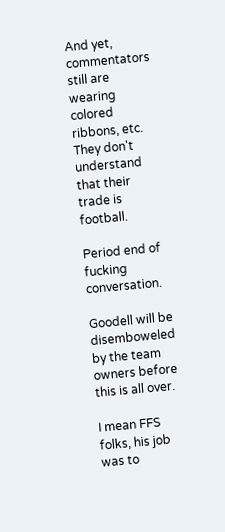And yet, commentators still are wearing colored ribbons, etc.
They don't understand that their trade is football.

Period end of fucking conversation.

Goodell will be disemboweled by the team owners before this is all over.

I mean FFS folks, his job was to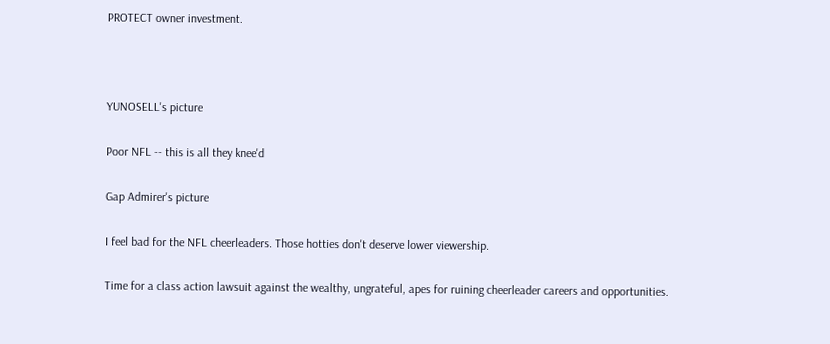PROTECT owner investment.



YUNOSELL's picture

Poor NFL -- this is all they knee'd

Gap Admirer's picture

I feel bad for the NFL cheerleaders. Those hotties don't deserve lower viewership.

Time for a class action lawsuit against the wealthy, ungrateful, apes for ruining cheerleader careers and opportunities.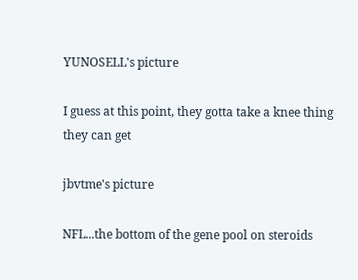YUNOSELL's picture

I guess at this point, they gotta take a knee thing they can get

jbvtme's picture

NFL...the bottom of the gene pool on steroids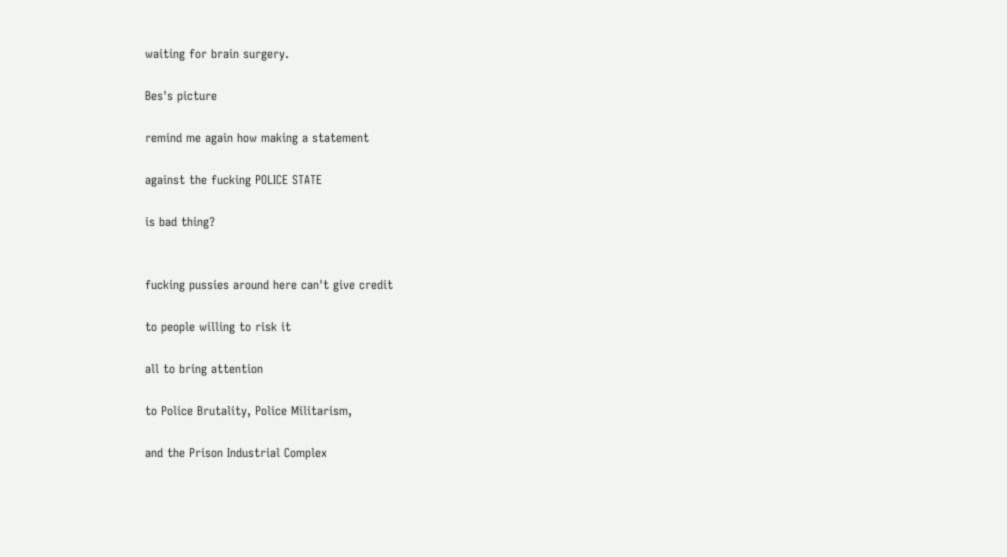waiting for brain surgery.

Bes's picture

remind me again how making a statement

against the fucking POLICE STATE

is bad thing?


fucking pussies around here can't give credit

to people willing to risk it

all to bring attention

to Police Brutality, Police Militarism,

and the Prison Industrial Complex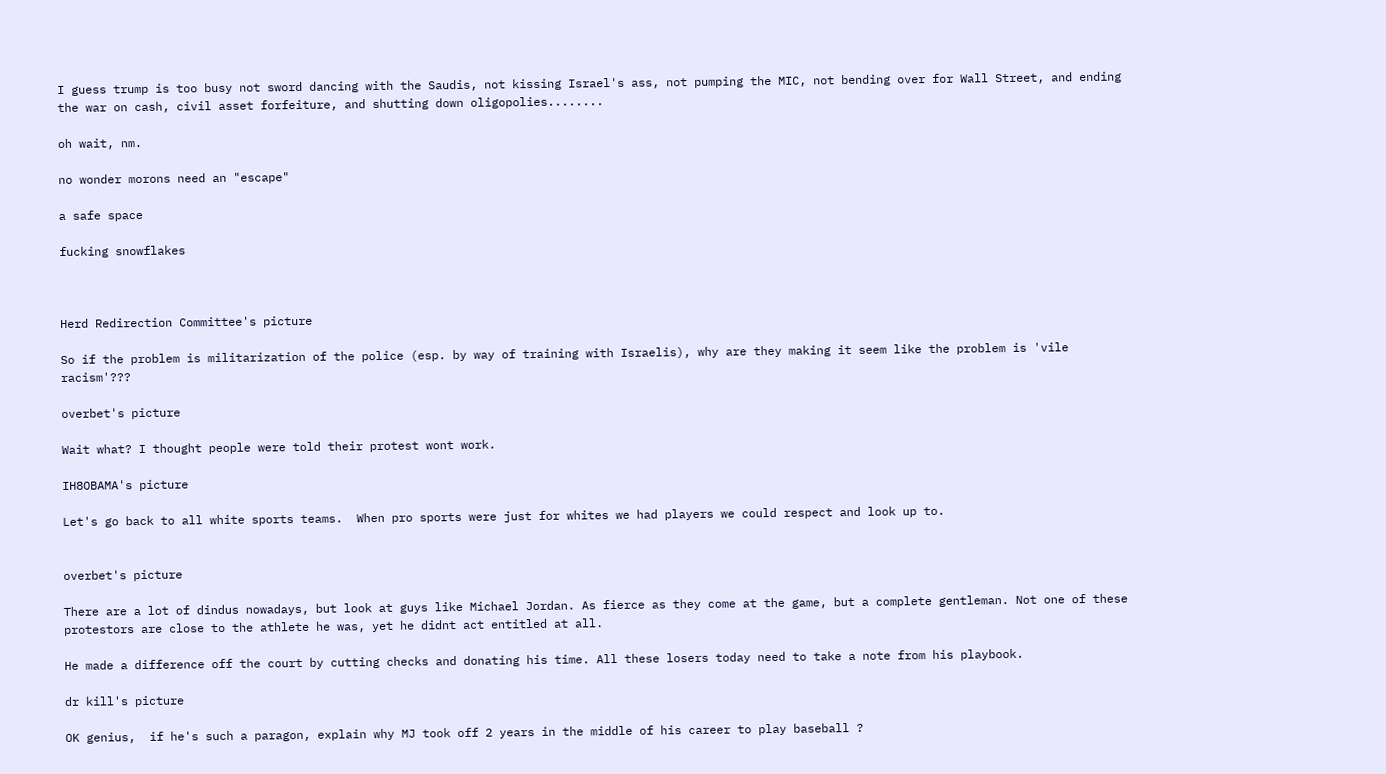I guess trump is too busy not sword dancing with the Saudis, not kissing Israel's ass, not pumping the MIC, not bending over for Wall Street, and ending the war on cash, civil asset forfeiture, and shutting down oligopolies........

oh wait, nm.

no wonder morons need an "escape"

a safe space

fucking snowflakes



Herd Redirection Committee's picture

So if the problem is militarization of the police (esp. by way of training with Israelis), why are they making it seem like the problem is 'vile racism'???

overbet's picture

Wait what? I thought people were told their protest wont work.

IH8OBAMA's picture

Let's go back to all white sports teams.  When pro sports were just for whites we had players we could respect and look up to.


overbet's picture

There are a lot of dindus nowadays, but look at guys like Michael Jordan. As fierce as they come at the game, but a complete gentleman. Not one of these protestors are close to the athlete he was, yet he didnt act entitled at all.

He made a difference off the court by cutting checks and donating his time. All these losers today need to take a note from his playbook.

dr kill's picture

OK genius,  if he's such a paragon, explain why MJ took off 2 years in the middle of his career to play baseball ?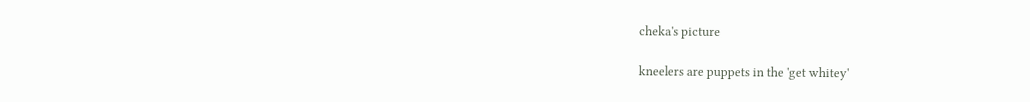cheka's picture

kneelers are puppets in the 'get whitey'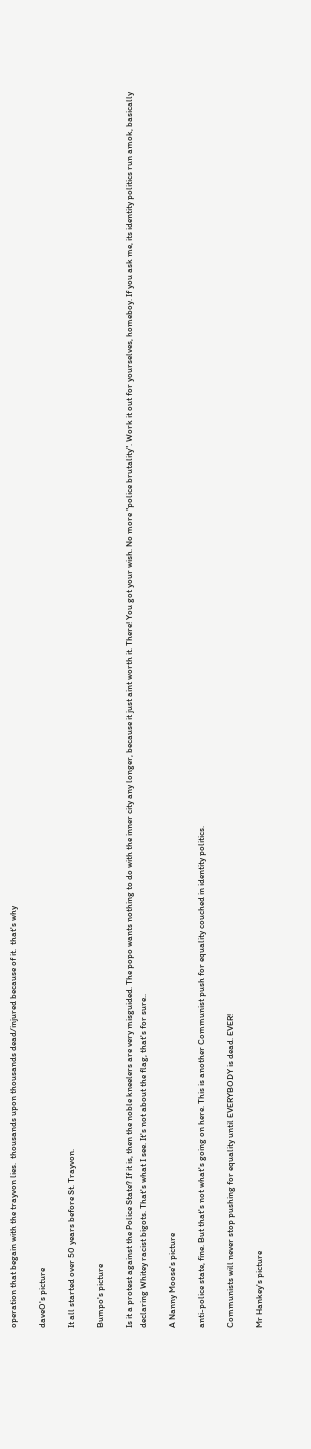operation that begain with the trayvon lies.  thousands upon thousands dead/injured because of it.  that's why

daveO's picture

It all started over 50 years before St. Trayvon.

Bumpo's picture

Is it a protest against the Police State? If it is, then the noble kneelers are very misguided. The popo wants nothing to do with the inner city any longer, because it just aint worth it. There! You got your wish. No more "police brutality". Work it out for yourselves, homeboy. If you ask me, its identity politics run amok, basically declaring Whitey racist bigots. That's what I see. It's not about the flag, that's for sure..

A Nanny Moose's picture

anti-police state, fine. But that's not what's going on here. This is another Communist push for equality couched in identity politics.

Communists will never stop pushing for equality until EVERYBODY is dead. EVER!

Mr Hankey's picture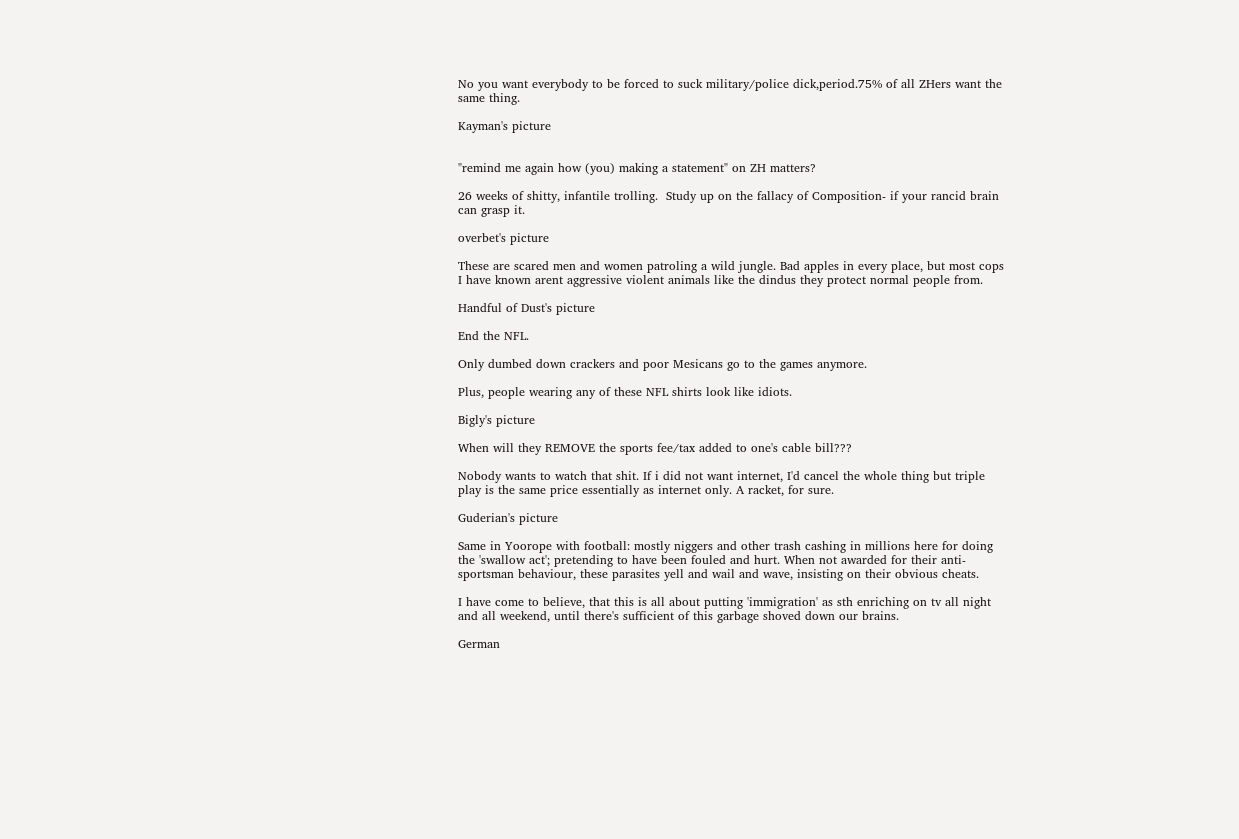No you want everybody to be forced to suck military/police dick,period.75% of all ZHers want the same thing.

Kayman's picture


"remind me again how (you) making a statement" on ZH matters?

26 weeks of shitty, infantile trolling.  Study up on the fallacy of Composition- if your rancid brain can grasp it.

overbet's picture

These are scared men and women patroling a wild jungle. Bad apples in every place, but most cops I have known arent aggressive violent animals like the dindus they protect normal people from.

Handful of Dust's picture

End the NFL.

Only dumbed down crackers and poor Mesicans go to the games anymore.

Plus, people wearing any of these NFL shirts look like idiots.

Bigly's picture

When will they REMOVE the sports fee/tax added to one's cable bill???

Nobody wants to watch that shit. If i did not want internet, I'd cancel the whole thing but triple play is the same price essentially as internet only. A racket, for sure.

Guderian's picture

Same in Yoorope with football: mostly niggers and other trash cashing in millions here for doing the 'swallow act'; pretending to have been fouled and hurt. When not awarded for their anti-sportsman behaviour, these parasites yell and wail and wave, insisting on their obvious cheats.

I have come to believe, that this is all about putting 'immigration' as sth enriching on tv all night and all weekend, until there's sufficient of this garbage shoved down our brains.

German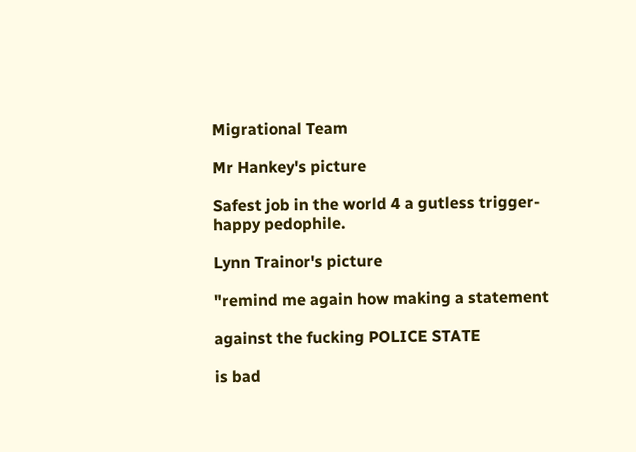Migrational Team

Mr Hankey's picture

Safest job in the world 4 a gutless trigger-happy pedophile.

Lynn Trainor's picture

"remind me again how making a statement

against the fucking POLICE STATE

is bad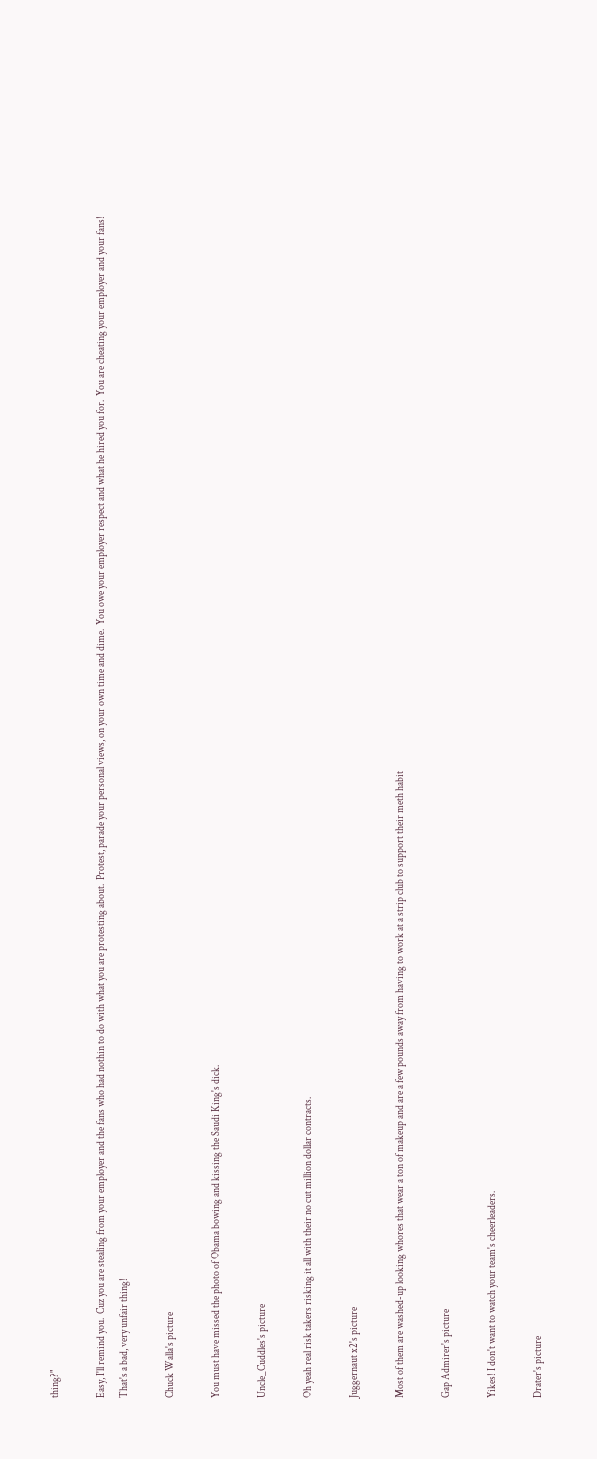thing?"

Easy, I'll remind you.  Cuz you are stealing from your employer and the fans who had nothin to do with what you are protesting about.  Protest, parade your personal views, on your own time and dime.  You owe your employer respect and what he hired you for.  You are cheating your employer and your fans!  That's a bad, very unfair thing!

Chuck Walla's picture

You must have missed the photo of Obama bowing and kissing the Saudi King's dick.

Uncle_Cuddles's picture

Oh yeah real risk takers risking it all with their no cut million dollar contracts.

Juggernaut x2's picture

Most of them are washed-up looking whores that wear a ton of makeup and are a few pounds away from having to work at a strip club to support their meth habit

Gap Admirer's picture

Yikes! I don't want to watch your team's cheerleaders.

Drater's picture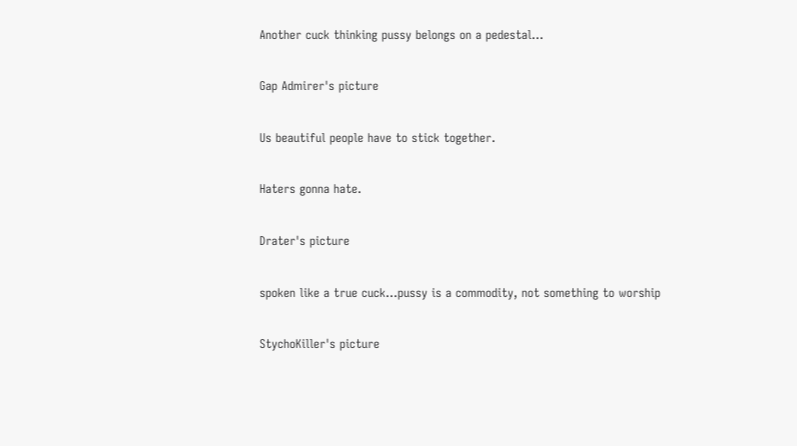Another cuck thinking pussy belongs on a pedestal...

Gap Admirer's picture

Us beautiful people have to stick together.

Haters gonna hate.

Drater's picture

spoken like a true cuck...pussy is a commodity, not something to worship

StychoKiller's picture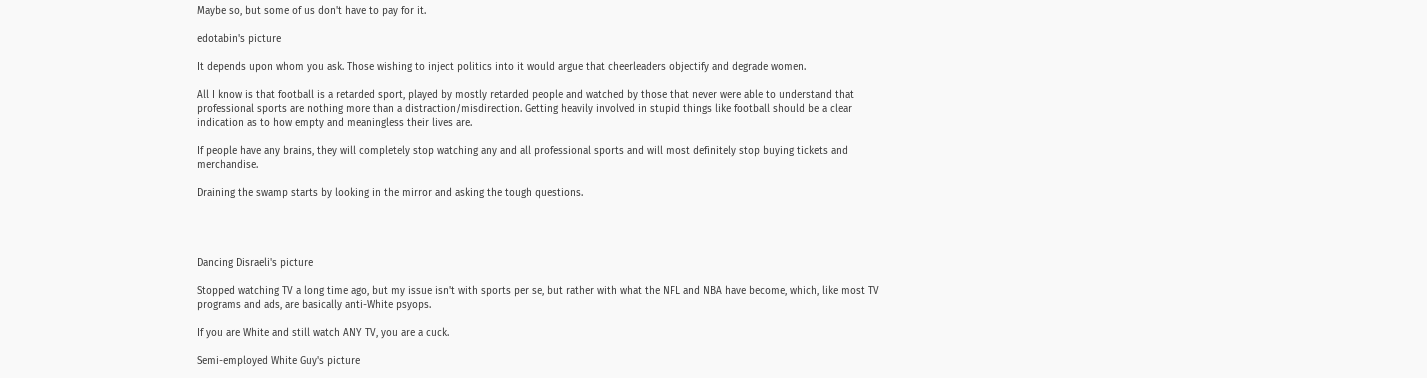Maybe so, but some of us don't have to pay for it.

edotabin's picture

It depends upon whom you ask. Those wishing to inject politics into it would argue that cheerleaders objectify and degrade women.

All I know is that football is a retarded sport, played by mostly retarded people and watched by those that never were able to understand that professional sports are nothing more than a distraction/misdirection. Getting heavily involved in stupid things like football should be a clear indication as to how empty and meaningless their lives are.

If people have any brains, they will completely stop watching any and all professional sports and will most definitely stop buying tickets and merchandise.

Draining the swamp starts by looking in the mirror and asking the tough questions.




Dancing Disraeli's picture

Stopped watching TV a long time ago, but my issue isn't with sports per se, but rather with what the NFL and NBA have become, which, like most TV programs and ads, are basically anti-White psyops.

If you are White and still watch ANY TV, you are a cuck.

Semi-employed White Guy's picture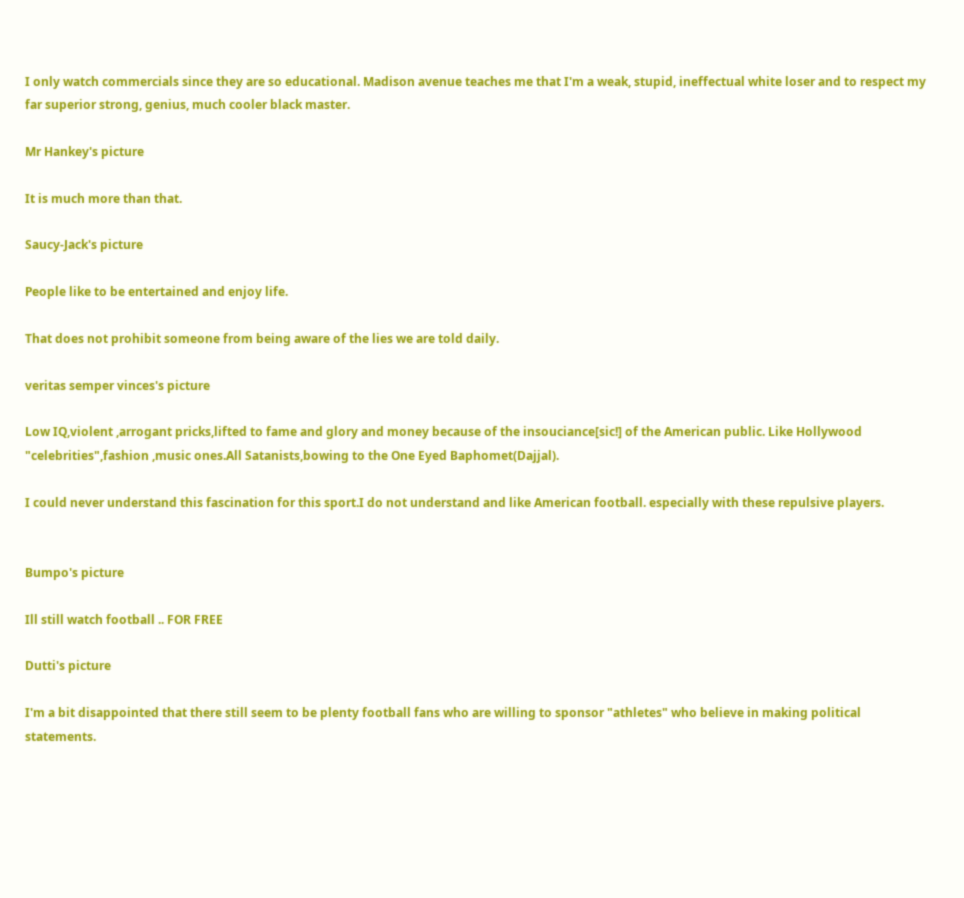I only watch commercials since they are so educational. Madison avenue teaches me that I'm a weak, stupid, ineffectual white loser and to respect my far superior strong, genius, much cooler black master.

Mr Hankey's picture

It is much more than that.

Saucy-Jack's picture

People like to be entertained and enjoy life.

That does not prohibit someone from being aware of the lies we are told daily.

veritas semper vinces's picture

Low IQ,violent ,arrogant pricks,lifted to fame and glory and money because of the insouciance[sic!] of the American public. Like Hollywood "celebrities",fashion ,music ones.All Satanists,bowing to the One Eyed Baphomet(Dajjal).

I could never understand this fascination for this sport.I do not understand and like American football. especially with these repulsive players.


Bumpo's picture

Ill still watch football .. FOR FREE

Dutti's picture

I'm a bit disappointed that there still seem to be plenty football fans who are willing to sponsor "athletes" who believe in making political statements.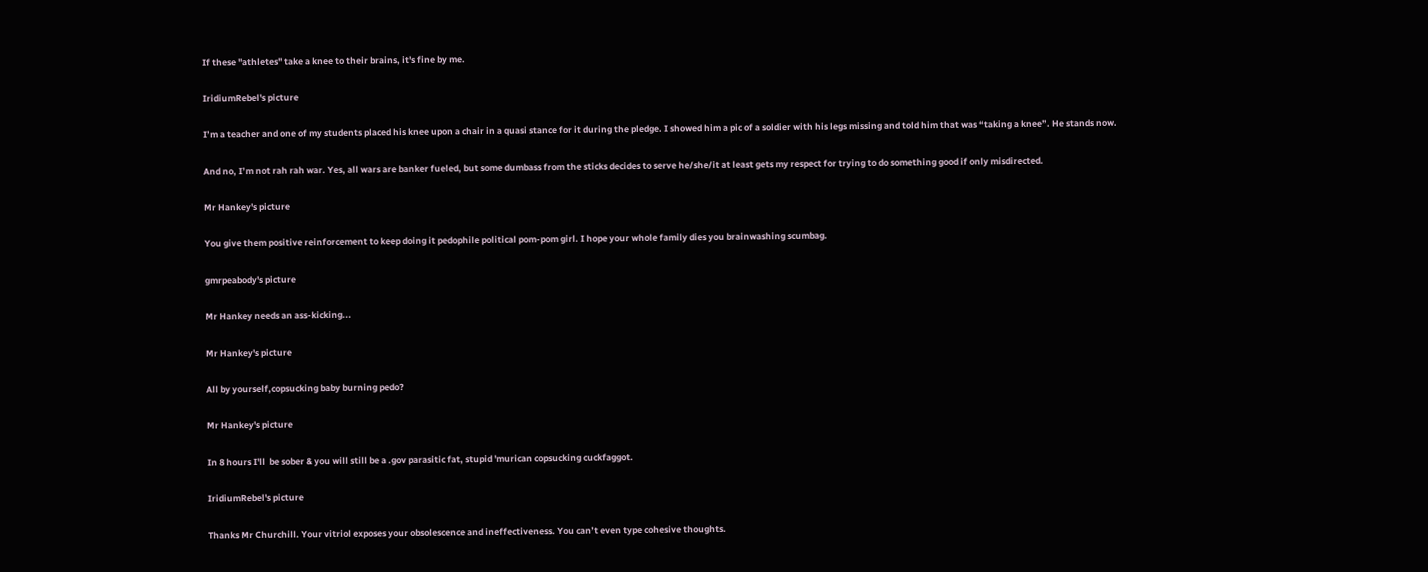If these "athletes" take a knee to their brains, it's fine by me.

IridiumRebel's picture

I’m a teacher and one of my students placed his knee upon a chair in a quasi stance for it during the pledge. I showed him a pic of a soldier with his legs missing and told him that was “taking a knee”. He stands now.

And no, I’m not rah rah war. Yes, all wars are banker fueled, but some dumbass from the sticks decides to serve he/she/it at least gets my respect for trying to do something good if only misdirected.

Mr Hankey's picture

You give them positive reinforcement to keep doing it pedophile political pom-pom girl. I hope your whole family dies you brainwashing scumbag.

gmrpeabody's picture

Mr Hankey needs an ass-kicking...

Mr Hankey's picture

All by yourself,copsucking baby burning pedo?

Mr Hankey's picture

In 8 hours I'll  be sober & you will still be a .gov parasitic fat, stupid 'murican copsucking cuckfaggot.

IridiumRebel's picture

Thanks Mr Churchill. Your vitriol exposes your obsolescence and ineffectiveness. You can’t even type cohesive thoughts.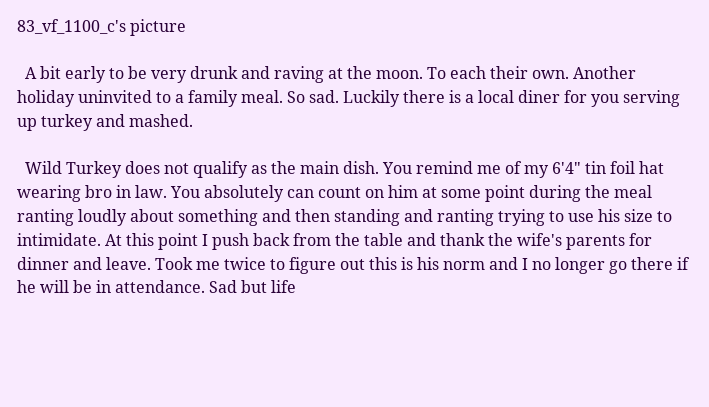83_vf_1100_c's picture

  A bit early to be very drunk and raving at the moon. To each their own. Another holiday uninvited to a family meal. So sad. Luckily there is a local diner for you serving up turkey and mashed.

  Wild Turkey does not qualify as the main dish. You remind me of my 6'4" tin foil hat wearing bro in law. You absolutely can count on him at some point during the meal ranting loudly about something and then standing and ranting trying to use his size to intimidate. At this point I push back from the table and thank the wife's parents for dinner and leave. Took me twice to figure out this is his norm and I no longer go there if he will be in attendance. Sad but life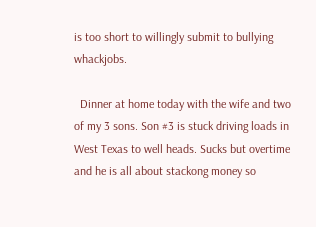is too short to willingly submit to bullying whackjobs.

  Dinner at home today with the wife and two of my 3 sons. Son #3 is stuck driving loads in West Texas to well heads. Sucks but overtime and he is all about stackong money so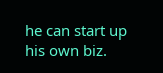he can start up his own biz.